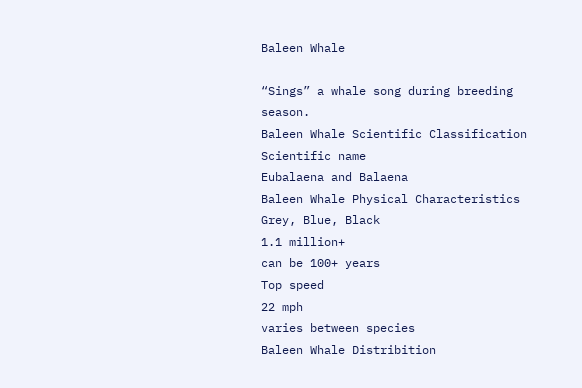Baleen Whale

“Sings” a whale song during breeding season.
Baleen Whale Scientific Classification
Scientific name
Eubalaena and Balaena
Baleen Whale Physical Characteristics
Grey, Blue, Black
1.1 million+
can be 100+ years
Top speed
22 mph
varies between species
Baleen Whale Distribition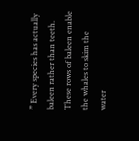” Every species has actually baleen rather than teeth. These rows of baleen enable the whales to skim the water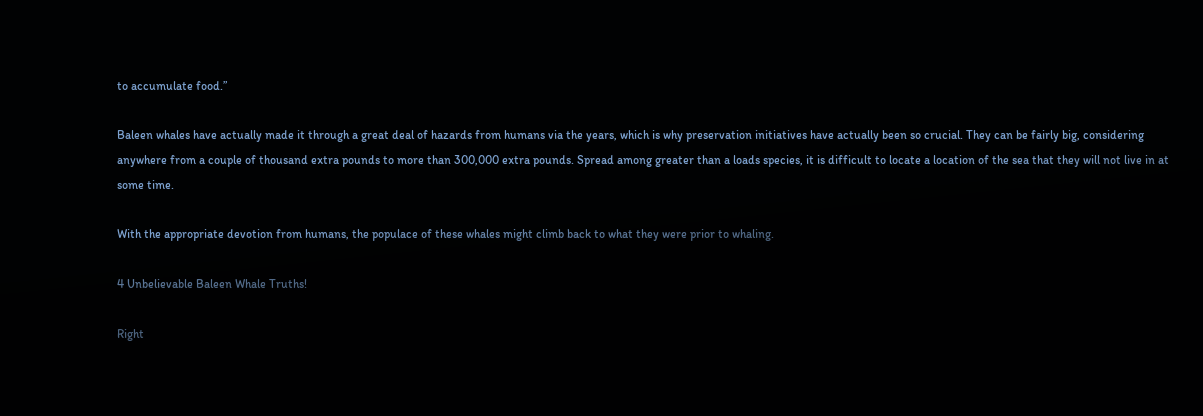to accumulate food.”

Baleen whales have actually made it through a great deal of hazards from humans via the years, which is why preservation initiatives have actually been so crucial. They can be fairly big, considering anywhere from a couple of thousand extra pounds to more than 300,000 extra pounds. Spread among greater than a loads species, it is difficult to locate a location of the sea that they will not live in at some time.

With the appropriate devotion from humans, the populace of these whales might climb back to what they were prior to whaling.

4 Unbelievable Baleen Whale Truths!

Right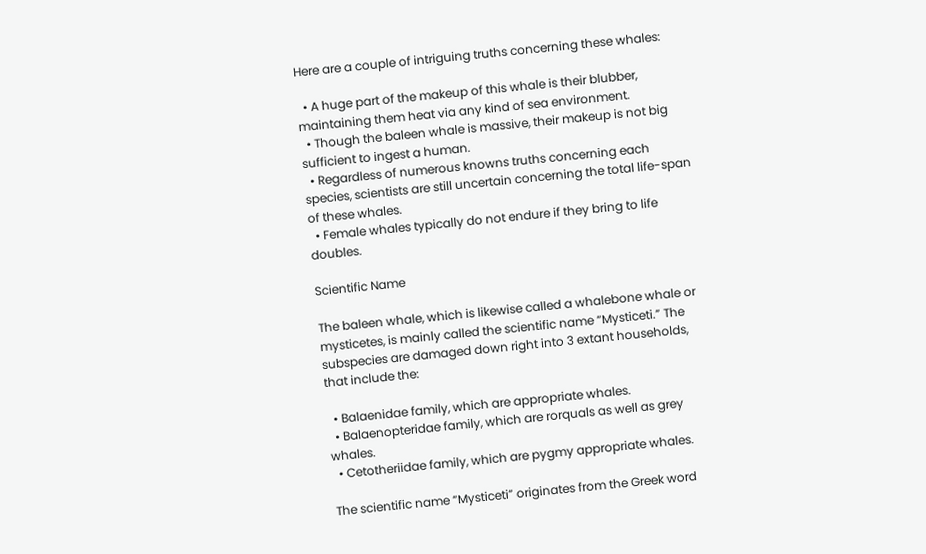Here are a couple of intriguing truths concerning these whales:

  • A huge part of the makeup of this whale is their blubber, maintaining them heat via any kind of sea environment.
  • Though the baleen whale is massive, their makeup is not big sufficient to ingest a human.
  • Regardless of numerous knowns truths concerning each species, scientists are still uncertain concerning the total life-span of these whales.
  • Female whales typically do not endure if they bring to life doubles.

Scientific Name

The baleen whale, which is likewise called a whalebone whale or mysticetes, is mainly called the scientific name “Mysticeti.” The subspecies are damaged down right into 3 extant households, that include the:

  • Balaenidae family, which are appropriate whales.
  • Balaenopteridae family, which are rorquals as well as grey whales.
  • Cetotheriidae family, which are pygmy appropriate whales.

The scientific name “Mysticeti” originates from the Greek word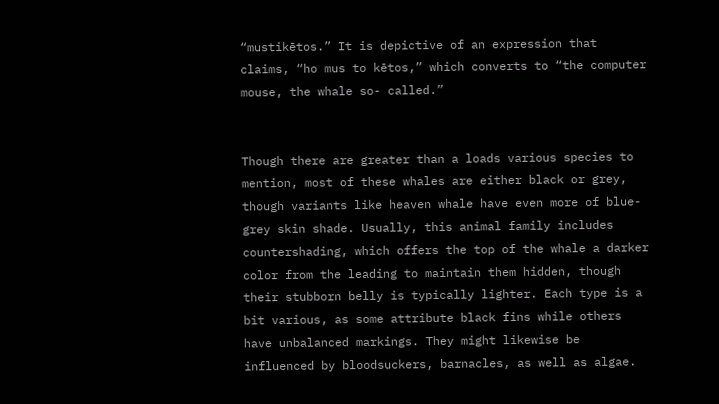“mustikētos.” It is depictive of an expression that claims, “ho mus to kētos,” which converts to “the computer mouse, the whale so- called.”


Though there are greater than a loads various species to mention, most of these whales are either black or grey, though variants like heaven whale have even more of blue- grey skin shade. Usually, this animal family includes countershading, which offers the top of the whale a darker color from the leading to maintain them hidden, though their stubborn belly is typically lighter. Each type is a bit various, as some attribute black fins while others have unbalanced markings. They might likewise be influenced by bloodsuckers, barnacles, as well as algae.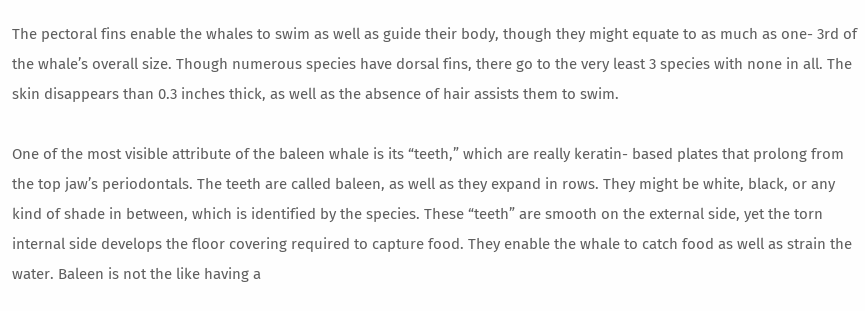The pectoral fins enable the whales to swim as well as guide their body, though they might equate to as much as one- 3rd of the whale’s overall size. Though numerous species have dorsal fins, there go to the very least 3 species with none in all. The skin disappears than 0.3 inches thick, as well as the absence of hair assists them to swim.

One of the most visible attribute of the baleen whale is its “teeth,” which are really keratin- based plates that prolong from the top jaw’s periodontals. The teeth are called baleen, as well as they expand in rows. They might be white, black, or any kind of shade in between, which is identified by the species. These “teeth” are smooth on the external side, yet the torn internal side develops the floor covering required to capture food. They enable the whale to catch food as well as strain the water. Baleen is not the like having a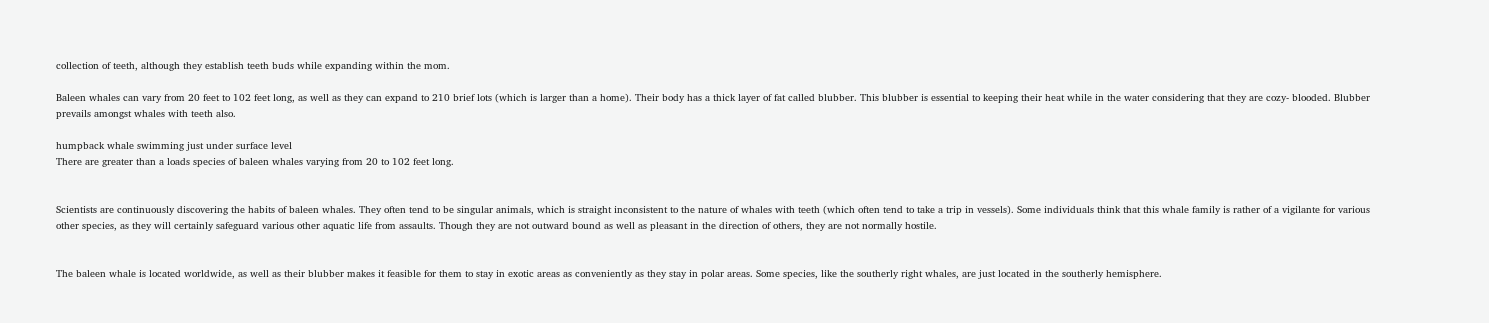collection of teeth, although they establish teeth buds while expanding within the mom.

Baleen whales can vary from 20 feet to 102 feet long, as well as they can expand to 210 brief lots (which is larger than a home). Their body has a thick layer of fat called blubber. This blubber is essential to keeping their heat while in the water considering that they are cozy- blooded. Blubber prevails amongst whales with teeth also.

humpback whale swimming just under surface level
There are greater than a loads species of baleen whales varying from 20 to 102 feet long.


Scientists are continuously discovering the habits of baleen whales. They often tend to be singular animals, which is straight inconsistent to the nature of whales with teeth (which often tend to take a trip in vessels). Some individuals think that this whale family is rather of a vigilante for various other species, as they will certainly safeguard various other aquatic life from assaults. Though they are not outward bound as well as pleasant in the direction of others, they are not normally hostile.


The baleen whale is located worldwide, as well as their blubber makes it feasible for them to stay in exotic areas as conveniently as they stay in polar areas. Some species, like the southerly right whales, are just located in the southerly hemisphere.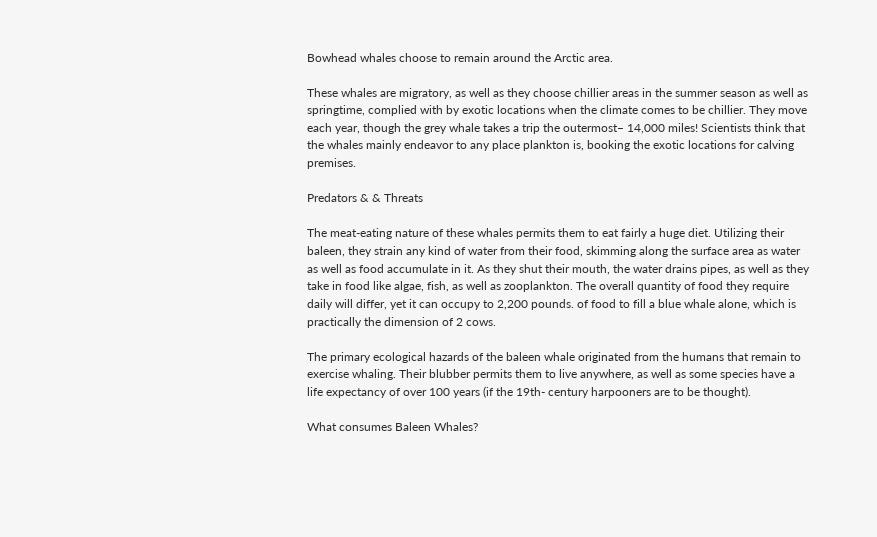Bowhead whales choose to remain around the Arctic area.

These whales are migratory, as well as they choose chillier areas in the summer season as well as springtime, complied with by exotic locations when the climate comes to be chillier. They move each year, though the grey whale takes a trip the outermost– 14,000 miles! Scientists think that the whales mainly endeavor to any place plankton is, booking the exotic locations for calving premises.

Predators & & Threats

The meat-eating nature of these whales permits them to eat fairly a huge diet. Utilizing their baleen, they strain any kind of water from their food, skimming along the surface area as water as well as food accumulate in it. As they shut their mouth, the water drains pipes, as well as they take in food like algae, fish, as well as zooplankton. The overall quantity of food they require daily will differ, yet it can occupy to 2,200 pounds. of food to fill a blue whale alone, which is practically the dimension of 2 cows.

The primary ecological hazards of the baleen whale originated from the humans that remain to exercise whaling. Their blubber permits them to live anywhere, as well as some species have a life expectancy of over 100 years (if the 19th- century harpooners are to be thought).

What consumes Baleen Whales?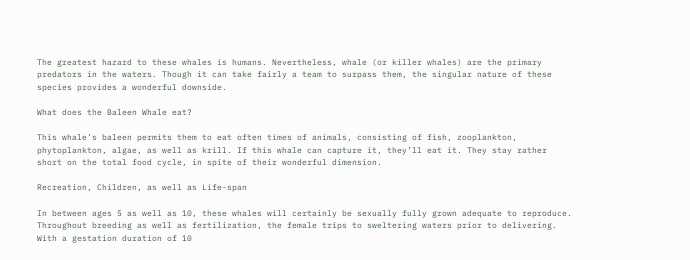The greatest hazard to these whales is humans. Nevertheless, whale (or killer whales) are the primary predators in the waters. Though it can take fairly a team to surpass them, the singular nature of these species provides a wonderful downside.

What does the Baleen Whale eat?

This whale’s baleen permits them to eat often times of animals, consisting of fish, zooplankton, phytoplankton, algae, as well as krill. If this whale can capture it, they’ll eat it. They stay rather short on the total food cycle, in spite of their wonderful dimension.

Recreation, Children, as well as Life-span

In between ages 5 as well as 10, these whales will certainly be sexually fully grown adequate to reproduce. Throughout breeding as well as fertilization, the female trips to sweltering waters prior to delivering. With a gestation duration of 10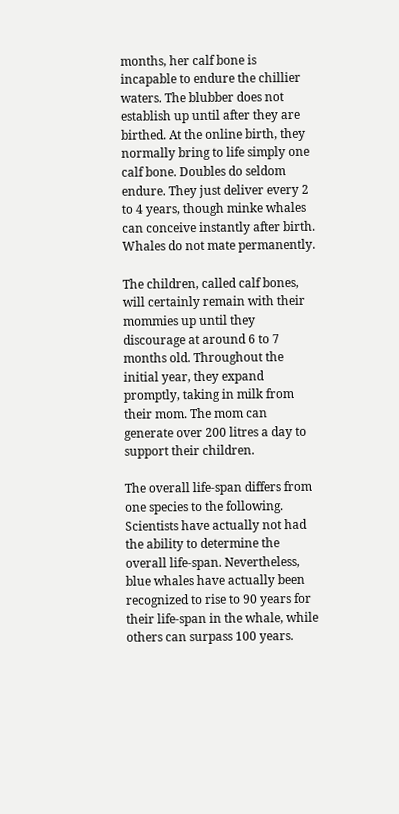months, her calf bone is incapable to endure the chillier waters. The blubber does not establish up until after they are birthed. At the online birth, they normally bring to life simply one calf bone. Doubles do seldom endure. They just deliver every 2 to 4 years, though minke whales can conceive instantly after birth. Whales do not mate permanently.

The children, called calf bones, will certainly remain with their mommies up until they discourage at around 6 to 7 months old. Throughout the initial year, they expand promptly, taking in milk from their mom. The mom can generate over 200 litres a day to support their children.

The overall life-span differs from one species to the following. Scientists have actually not had the ability to determine the overall life-span. Nevertheless, blue whales have actually been recognized to rise to 90 years for their life-span in the whale, while others can surpass 100 years.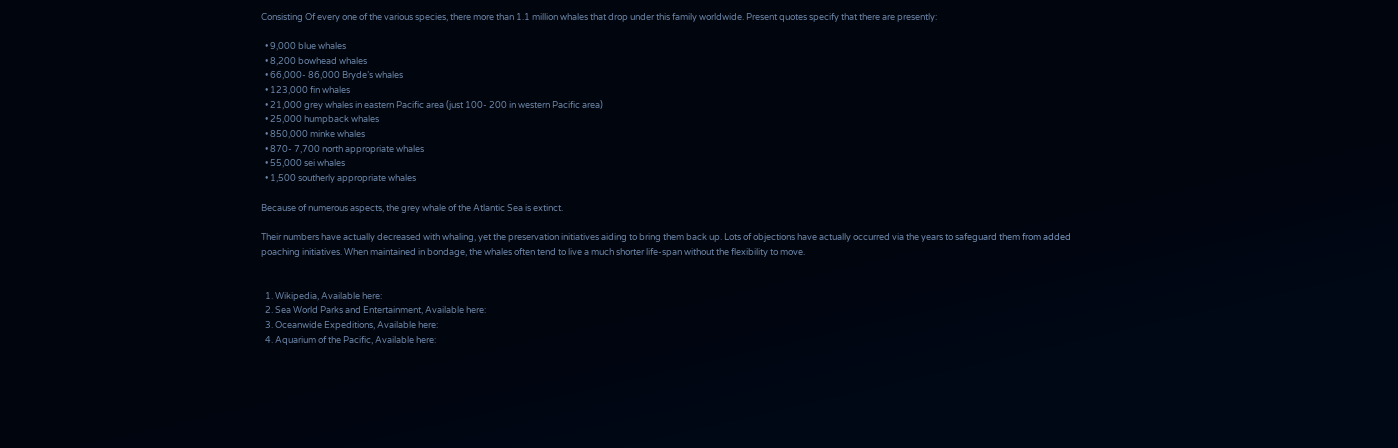Consisting Of every one of the various species, there more than 1.1 million whales that drop under this family worldwide. Present quotes specify that there are presently:

  • 9,000 blue whales
  • 8,200 bowhead whales
  • 66,000- 86,000 Bryde’s whales
  • 123,000 fin whales
  • 21,000 grey whales in eastern Pacific area (just 100- 200 in western Pacific area)
  • 25,000 humpback whales
  • 850,000 minke whales
  • 870- 7,700 north appropriate whales
  • 55,000 sei whales
  • 1,500 southerly appropriate whales

Because of numerous aspects, the grey whale of the Atlantic Sea is extinct.

Their numbers have actually decreased with whaling, yet the preservation initiatives aiding to bring them back up. Lots of objections have actually occurred via the years to safeguard them from added poaching initiatives. When maintained in bondage, the whales often tend to live a much shorter life-span without the flexibility to move.


  1. Wikipedia, Available here:
  2. Sea World Parks and Entertainment, Available here:
  3. Oceanwide Expeditions, Available here:
  4. Aquarium of the Pacific, Available here: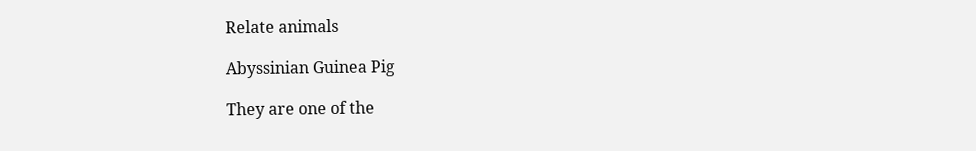Relate animals

Abyssinian Guinea Pig

They are one of the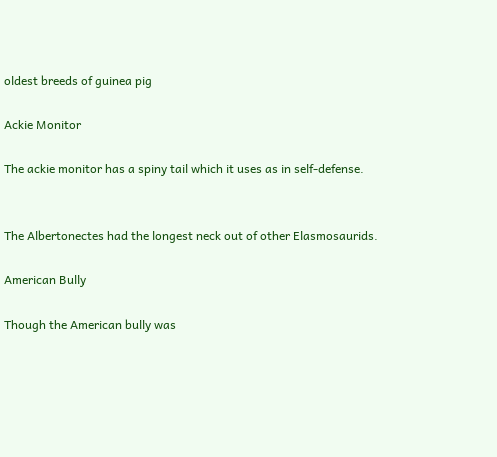oldest breeds of guinea pig

Ackie Monitor

The ackie monitor has a spiny tail which it uses as in self-defense.


The Albertonectes had the longest neck out of other Elasmosaurids.

American Bully

Though the American bully was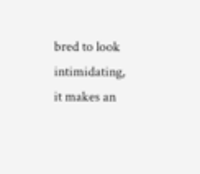bred to look intimidating, it makes an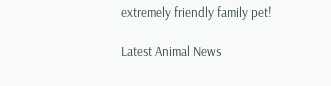extremely friendly family pet!

Latest Animal News